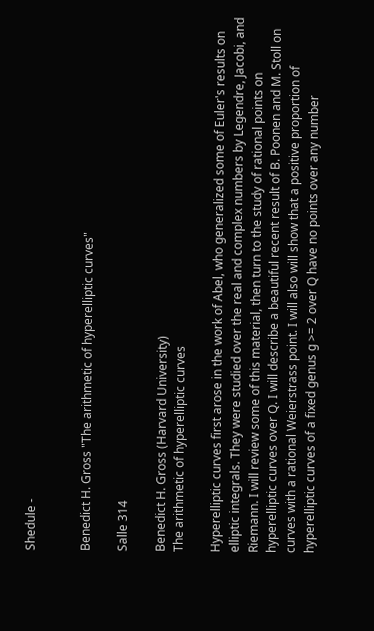Shedule -


Benedict H. Gross "The arithmetic of hyperelliptic curves"

Salle 314

Benedict H. Gross (Harvard University)
The arithmetic of hyperelliptic curves

Hyperelliptic curves first arose in the work of Abel, who generalized some of Euler's results on elliptic integrals. They were studied over the real and complex numbers by Legendre, Jacobi, and Riemann. I will review some of this material, then turn to the study of rational points on hyperelliptic curves over Q. I will describe a beautiful recent result of B. Poonen and M. Stoll on curves with a rational Weierstrass point. I will also will show that a positive proportion of hyperelliptic curves of a fixed genus g >= 2 over Q have no points over any number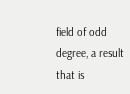field of odd degree, a result that is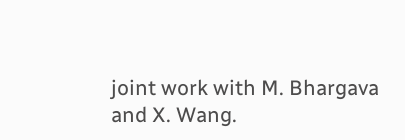joint work with M. Bhargava and X. Wang.